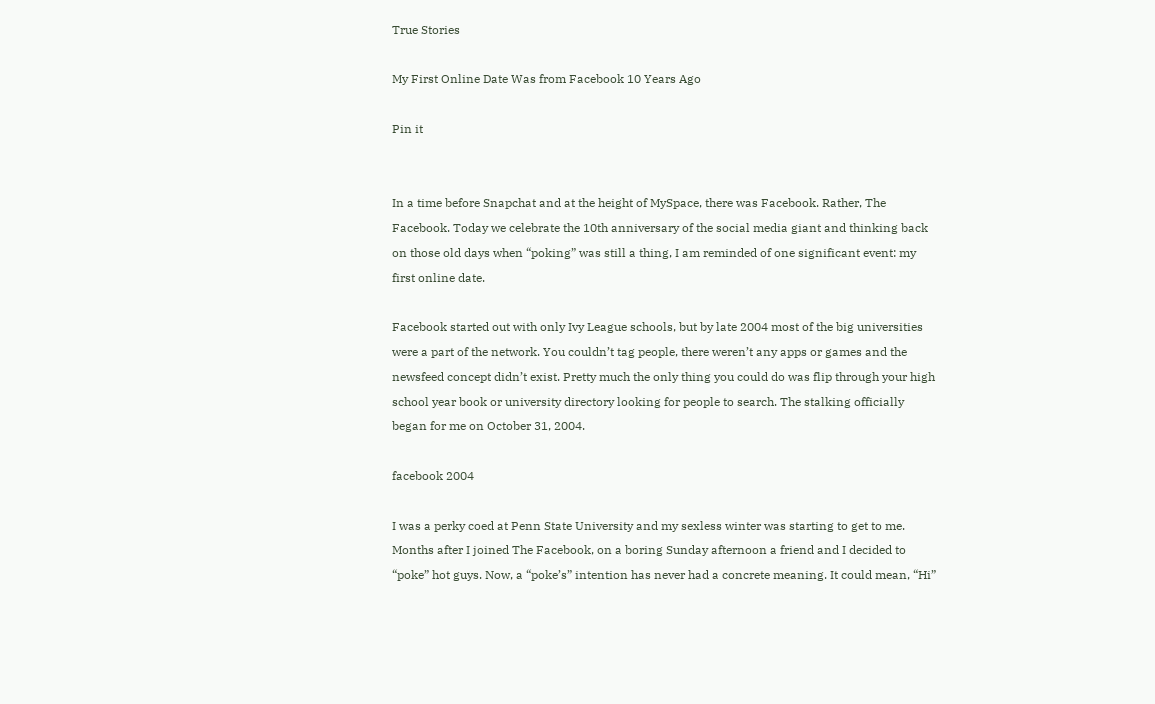True Stories

My First Online Date Was from Facebook 10 Years Ago

Pin it


In a time before Snapchat and at the height of MySpace, there was Facebook. Rather, The Facebook. Today we celebrate the 10th anniversary of the social media giant and thinking back on those old days when “poking” was still a thing, I am reminded of one significant event: my first online date.

Facebook started out with only Ivy League schools, but by late 2004 most of the big universities were a part of the network. You couldn’t tag people, there weren’t any apps or games and the newsfeed concept didn’t exist. Pretty much the only thing you could do was flip through your high school year book or university directory looking for people to search. The stalking officially began for me on October 31, 2004.

facebook 2004

I was a perky coed at Penn State University and my sexless winter was starting to get to me. Months after I joined The Facebook, on a boring Sunday afternoon a friend and I decided to “poke” hot guys. Now, a “poke’s” intention has never had a concrete meaning. It could mean, “Hi”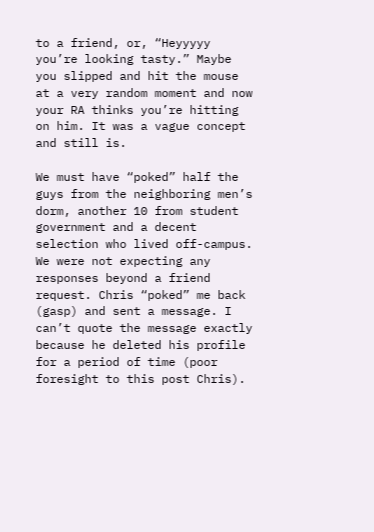to a friend, or, “Heyyyyy you’re looking tasty.” Maybe you slipped and hit the mouse at a very random moment and now your RA thinks you’re hitting on him. It was a vague concept and still is.

We must have “poked” half the guys from the neighboring men’s dorm, another 10 from student government and a decent selection who lived off-campus. We were not expecting any responses beyond a friend request. Chris “poked” me back (gasp) and sent a message. I can’t quote the message exactly because he deleted his profile for a period of time (poor foresight to this post Chris).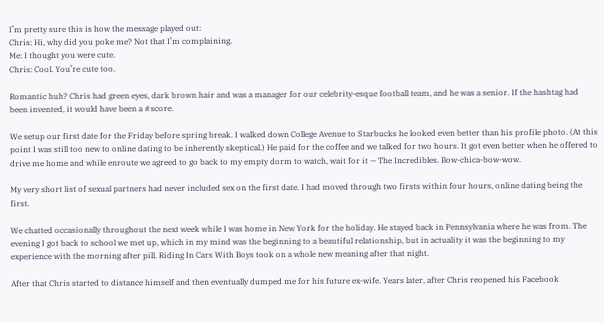I’m pretty sure this is how the message played out:
Chris: Hi, why did you poke me? Not that I’m complaining.
Me: I thought you were cute.
Chris: Cool. You’re cute too.

Romantic huh? Chris had green eyes, dark brown hair and was a manager for our celebrity-esque football team, and he was a senior. If the hashtag had been invented, it would have been a #score.

We setup our first date for the Friday before spring break. I walked down College Avenue to Starbucks he looked even better than his profile photo. (At this point I was still too new to online dating to be inherently skeptical.) He paid for the coffee and we talked for two hours. It got even better when he offered to drive me home and while enroute we agreed to go back to my empty dorm to watch, wait for it — The Incredibles. Bow-chica-bow-wow.

My very short list of sexual partners had never included sex on the first date. I had moved through two firsts within four hours, online dating being the first.

We chatted occasionally throughout the next week while I was home in New York for the holiday. He stayed back in Pennsylvania where he was from. The evening I got back to school we met up, which in my mind was the beginning to a beautiful relationship, but in actuality it was the beginning to my experience with the morning after pill. Riding In Cars With Boys took on a whole new meaning after that night.

After that Chris started to distance himself and then eventually dumped me for his future ex-wife. Years later, after Chris reopened his Facebook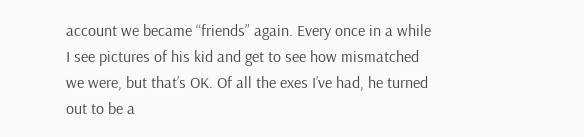account we became “friends” again. Every once in a while I see pictures of his kid and get to see how mismatched we were, but that’s OK. Of all the exes I’ve had, he turned out to be a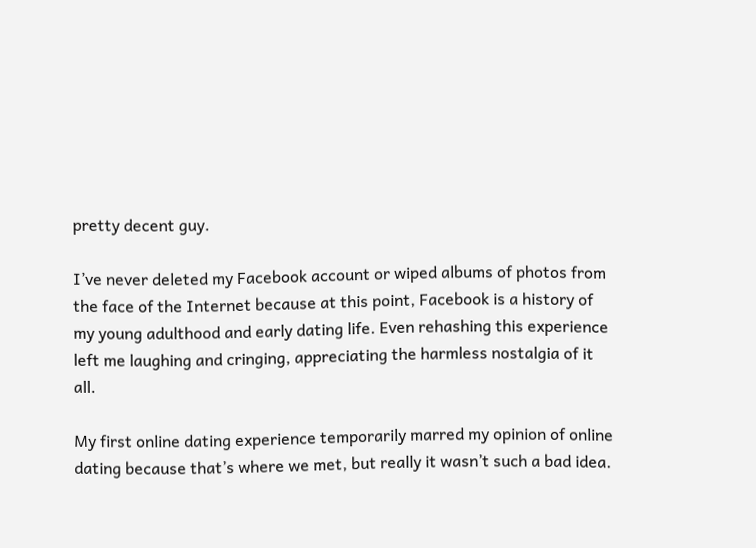pretty decent guy.

I’ve never deleted my Facebook account or wiped albums of photos from the face of the Internet because at this point, Facebook is a history of my young adulthood and early dating life. Even rehashing this experience left me laughing and cringing, appreciating the harmless nostalgia of it all.

My first online dating experience temporarily marred my opinion of online dating because that’s where we met, but really it wasn’t such a bad idea.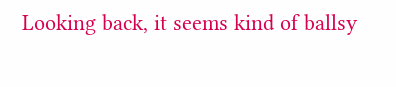Looking back, it seems kind of ballsy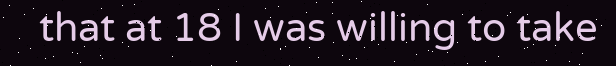that at 18 I was willing to take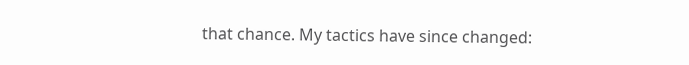that chance. My tactics have since changed: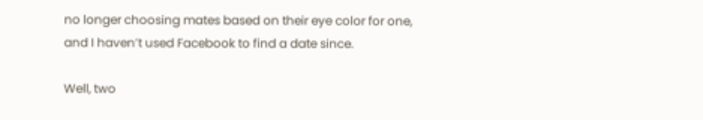no longer choosing mates based on their eye color for one, and I haven’t used Facebook to find a date since.

Well, two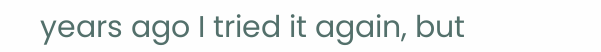years ago I tried it again, but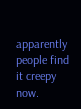apparently people find it creepy now.